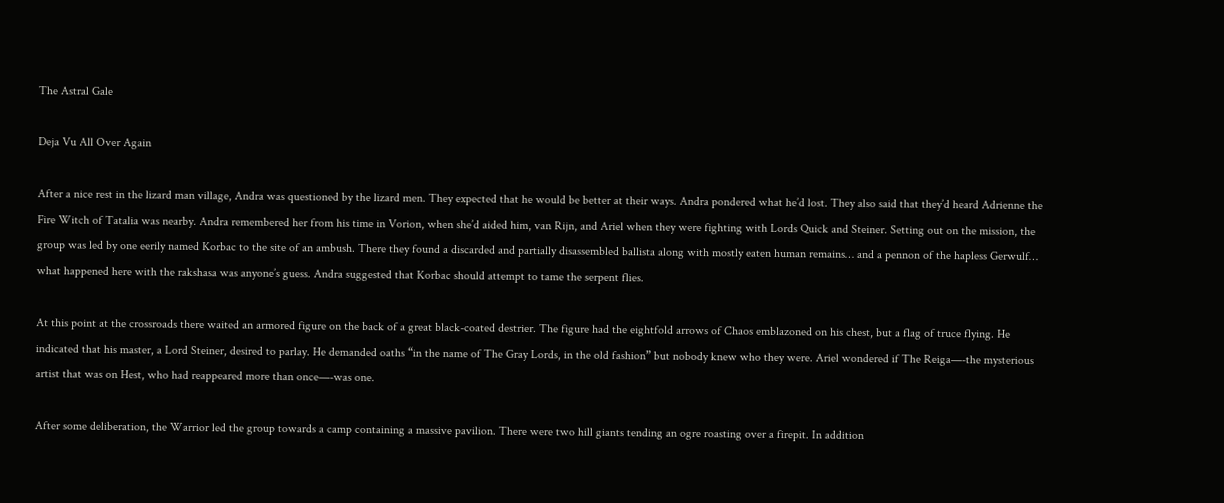The Astral Gale

Deja Vu All Over Again

After a nice rest in the lizard man village, Andra was questioned by the lizard men. They expected that he would be better at their ways. Andra pondered what he’d lost. They also said that they’d heard Adrienne the Fire Witch of Tatalia was nearby. Andra remembered her from his time in Vorion, when she’d aided him, van Rijn, and Ariel when they were fighting with Lords Quick and Steiner. Setting out on the mission, the group was led by one eerily named Korbac to the site of an ambush. There they found a discarded and partially disassembled ballista along with mostly eaten human remains… and a pennon of the hapless Gerwulf… what happened here with the rakshasa was anyone’s guess. Andra suggested that Korbac should attempt to tame the serpent flies.

At this point at the crossroads there waited an armored figure on the back of a great black-coated destrier. The figure had the eightfold arrows of Chaos emblazoned on his chest, but a flag of truce flying. He indicated that his master, a Lord Steiner, desired to parlay. He demanded oaths “in the name of The Gray Lords, in the old fashion” but nobody knew who they were. Ariel wondered if The Reiga—-the mysterious artist that was on Hest, who had reappeared more than once—-was one.

After some deliberation, the Warrior led the group towards a camp containing a massive pavilion. There were two hill giants tending an ogre roasting over a firepit. In addition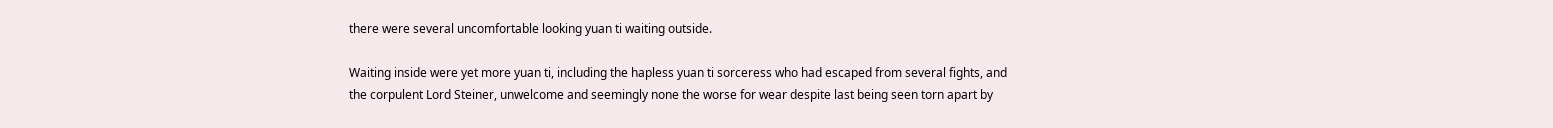there were several uncomfortable looking yuan ti waiting outside.

Waiting inside were yet more yuan ti, including the hapless yuan ti sorceress who had escaped from several fights, and the corpulent Lord Steiner, unwelcome and seemingly none the worse for wear despite last being seen torn apart by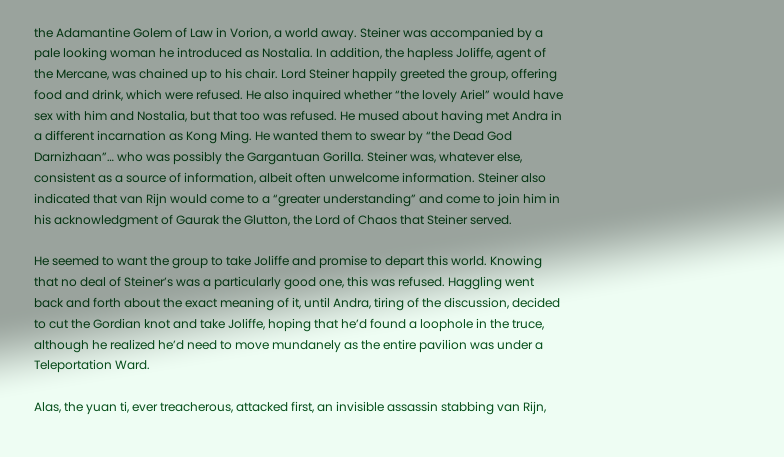the Adamantine Golem of Law in Vorion, a world away. Steiner was accompanied by a pale looking woman he introduced as Nostalia. In addition, the hapless Joliffe, agent of the Mercane, was chained up to his chair. Lord Steiner happily greeted the group, offering food and drink, which were refused. He also inquired whether “the lovely Ariel” would have sex with him and Nostalia, but that too was refused. He mused about having met Andra in a different incarnation as Kong Ming. He wanted them to swear by “the Dead God Darnizhaan”… who was possibly the Gargantuan Gorilla. Steiner was, whatever else, consistent as a source of information, albeit often unwelcome information. Steiner also indicated that van Rijn would come to a “greater understanding” and come to join him in his acknowledgment of Gaurak the Glutton, the Lord of Chaos that Steiner served.

He seemed to want the group to take Joliffe and promise to depart this world. Knowing that no deal of Steiner’s was a particularly good one, this was refused. Haggling went back and forth about the exact meaning of it, until Andra, tiring of the discussion, decided to cut the Gordian knot and take Joliffe, hoping that he’d found a loophole in the truce, although he realized he’d need to move mundanely as the entire pavilion was under a Teleportation Ward.

Alas, the yuan ti, ever treacherous, attacked first, an invisible assassin stabbing van Rijn,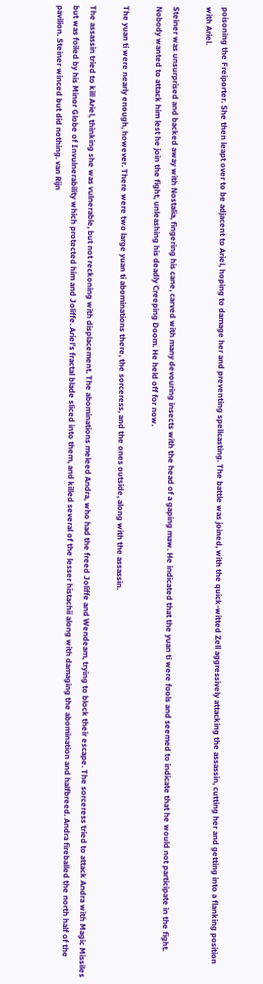poisoning the Freiporter. She then leapt over to be adjacent to Ariel, hoping to damage her and preventing spellcasting. The battle was joined, with the quick-witted Zell aggressively attacking the assassin, cutting her and getting into a flanking position with Ariel.

Steiner was unsurprised and backed away with Nostalia, fingering his cane, carved with many devouring insects with the head of a gaping maw. He indicated that the yuan ti were fools and seemed to indicate that he would not participate in the fight. Nobody wanted to attack him lest he join the fight, unleashing his deadly Creeping Doom. He held off for now.

The yuan ti were nearly enough, however. There were two large yuan ti abominations there, the sorceress, and the ones outside, along with the assassin.

The assassin tried to kill Ariel, thinking she was vulnerable, but not reckoning with displacement. The abominations meleed Andra, who had the freed Joliffe and Wendeam, trying to block their escape. The sorceress tried to attack Andra with Magic Missiles but was foiled by his Minor Globe of Invulnerability which protected him and Joliffe. Ariel’s fractal blade sliced into them, and killed several of the lesser histachii along with damaging the abomination and halfbreed. Andra fireballed the north half of the pavilion. Steiner winced but did nothing. van Rijn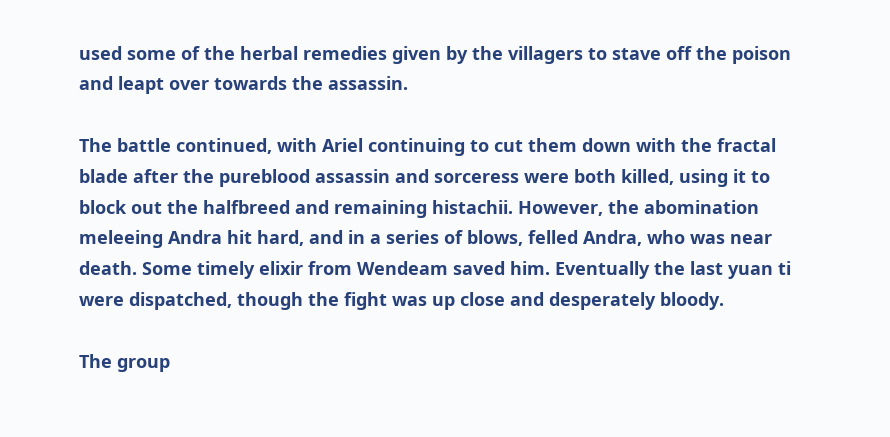used some of the herbal remedies given by the villagers to stave off the poison and leapt over towards the assassin.

The battle continued, with Ariel continuing to cut them down with the fractal blade after the pureblood assassin and sorceress were both killed, using it to block out the halfbreed and remaining histachii. However, the abomination meleeing Andra hit hard, and in a series of blows, felled Andra, who was near death. Some timely elixir from Wendeam saved him. Eventually the last yuan ti were dispatched, though the fight was up close and desperately bloody.

The group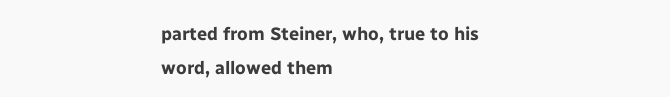parted from Steiner, who, true to his word, allowed them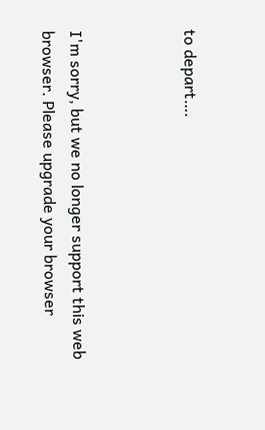to depart….



I'm sorry, but we no longer support this web browser. Please upgrade your browser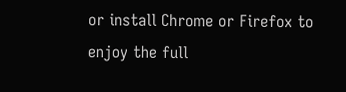or install Chrome or Firefox to enjoy the full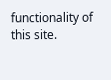functionality of this site.